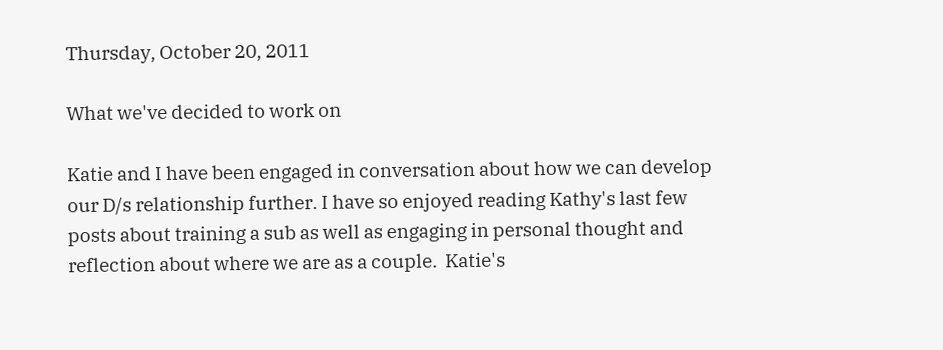Thursday, October 20, 2011

What we've decided to work on

Katie and I have been engaged in conversation about how we can develop our D/s relationship further. I have so enjoyed reading Kathy's last few posts about training a sub as well as engaging in personal thought and reflection about where we are as a couple.  Katie's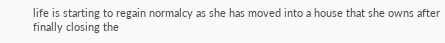life is starting to regain normalcy as she has moved into a house that she owns after finally closing the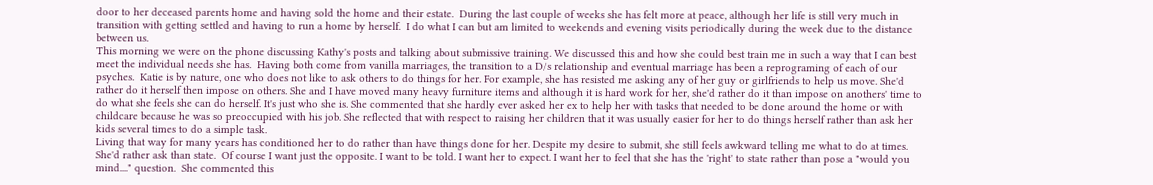door to her deceased parents home and having sold the home and their estate.  During the last couple of weeks she has felt more at peace, although her life is still very much in transition with getting settled and having to run a home by herself.  I do what I can but am limited to weekends and evening visits periodically during the week due to the distance between us.
This morning we were on the phone discussing Kathy's posts and talking about submissive training. We discussed this and how she could best train me in such a way that I can best meet the individual needs she has.  Having both come from vanilla marriages, the transition to a D/s relationship and eventual marriage has been a reprograming of each of our psyches.  Katie is by nature, one who does not like to ask others to do things for her. For example, she has resisted me asking any of her guy or girlfriends to help us move. She'd rather do it herself then impose on others. She and I have moved many heavy furniture items and although it is hard work for her, she'd rather do it than impose on anothers' time to do what she feels she can do herself. It's just who she is. She commented that she hardly ever asked her ex to help her with tasks that needed to be done around the home or with childcare because he was so preoccupied with his job. She reflected that with respect to raising her children that it was usually easier for her to do things herself rather than ask her kids several times to do a simple task.
Living that way for many years has conditioned her to do rather than have things done for her. Despite my desire to submit, she still feels awkward telling me what to do at times. She'd rather ask than state.  Of course I want just the opposite. I want to be told. I want her to expect. I want her to feel that she has the 'right' to state rather than pose a "would you mind...." question.  She commented this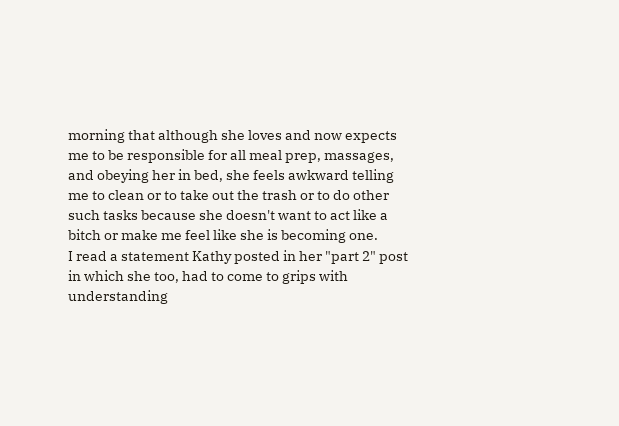morning that although she loves and now expects me to be responsible for all meal prep, massages, and obeying her in bed, she feels awkward telling me to clean or to take out the trash or to do other such tasks because she doesn't want to act like a bitch or make me feel like she is becoming one.
I read a statement Kathy posted in her "part 2" post in which she too, had to come to grips with understanding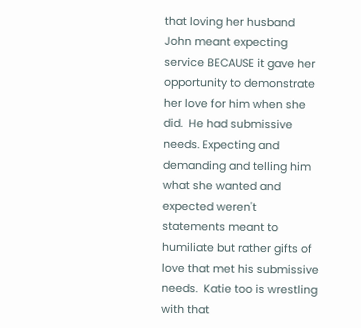that loving her husband John meant expecting service BECAUSE it gave her opportunity to demonstrate her love for him when she did.  He had submissive needs. Expecting and demanding and telling him what she wanted and expected weren't statements meant to humiliate but rather gifts of love that met his submissive needs.  Katie too is wrestling with that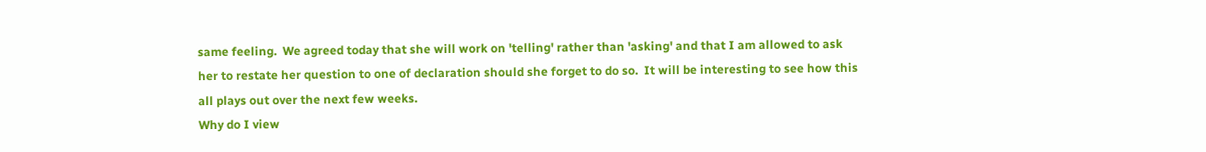same feeling.  We agreed today that she will work on 'telling' rather than 'asking' and that I am allowed to ask her to restate her question to one of declaration should she forget to do so.  It will be interesting to see how this all plays out over the next few weeks.
Why do I view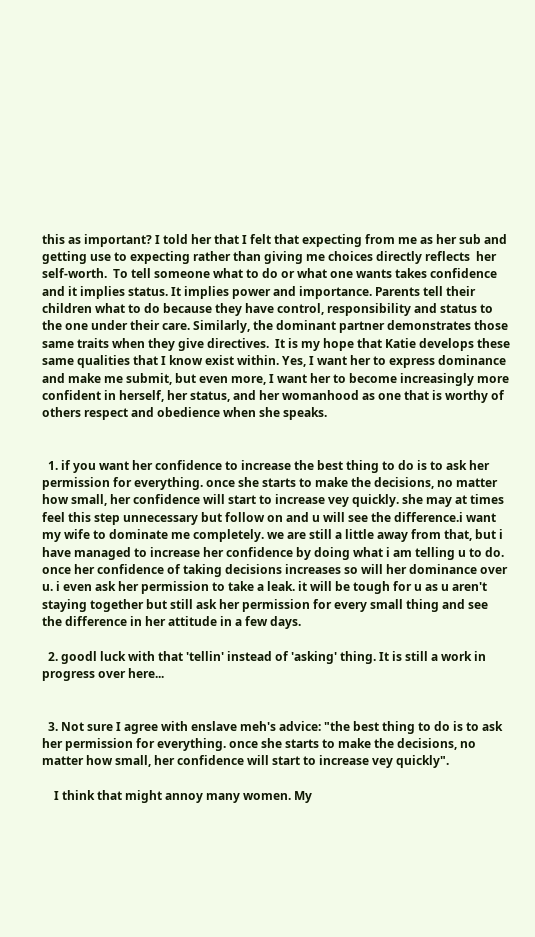this as important? I told her that I felt that expecting from me as her sub and getting use to expecting rather than giving me choices directly reflects  her self-worth.  To tell someone what to do or what one wants takes confidence and it implies status. It implies power and importance. Parents tell their children what to do because they have control, responsibility and status to the one under their care. Similarly, the dominant partner demonstrates those same traits when they give directives.  It is my hope that Katie develops these same qualities that I know exist within. Yes, I want her to express dominance and make me submit, but even more, I want her to become increasingly more confident in herself, her status, and her womanhood as one that is worthy of others respect and obedience when she speaks.


  1. if you want her confidence to increase the best thing to do is to ask her permission for everything. once she starts to make the decisions, no matter how small, her confidence will start to increase vey quickly. she may at times feel this step unnecessary but follow on and u will see the difference.i want my wife to dominate me completely. we are still a little away from that, but i have managed to increase her confidence by doing what i am telling u to do. once her confidence of taking decisions increases so will her dominance over u. i even ask her permission to take a leak. it will be tough for u as u aren't staying together but still ask her permission for every small thing and see the difference in her attitude in a few days.

  2. goodl luck with that 'tellin' instead of 'asking' thing. It is still a work in progress over here...


  3. Not sure I agree with enslave meh's advice: "the best thing to do is to ask her permission for everything. once she starts to make the decisions, no matter how small, her confidence will start to increase vey quickly".

    I think that might annoy many women. My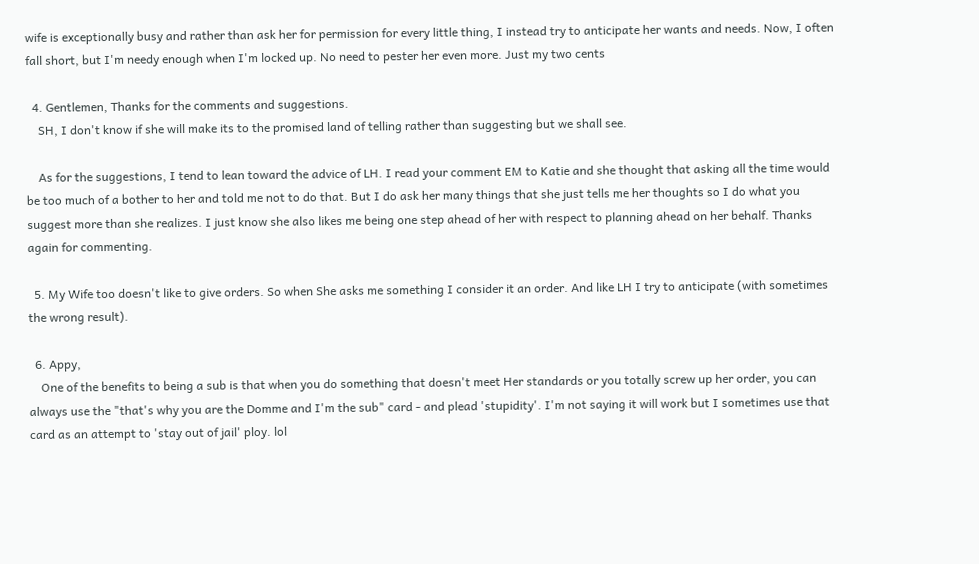wife is exceptionally busy and rather than ask her for permission for every little thing, I instead try to anticipate her wants and needs. Now, I often fall short, but I'm needy enough when I'm locked up. No need to pester her even more. Just my two cents

  4. Gentlemen, Thanks for the comments and suggestions.
    SH, I don't know if she will make its to the promised land of telling rather than suggesting but we shall see.

    As for the suggestions, I tend to lean toward the advice of LH. I read your comment EM to Katie and she thought that asking all the time would be too much of a bother to her and told me not to do that. But I do ask her many things that she just tells me her thoughts so I do what you suggest more than she realizes. I just know she also likes me being one step ahead of her with respect to planning ahead on her behalf. Thanks again for commenting.

  5. My Wife too doesn't like to give orders. So when She asks me something I consider it an order. And like LH I try to anticipate (with sometimes the wrong result).

  6. Appy,
    One of the benefits to being a sub is that when you do something that doesn't meet Her standards or you totally screw up her order, you can always use the "that's why you are the Domme and I'm the sub" card - and plead 'stupidity'. I'm not saying it will work but I sometimes use that card as an attempt to 'stay out of jail' ploy. lol